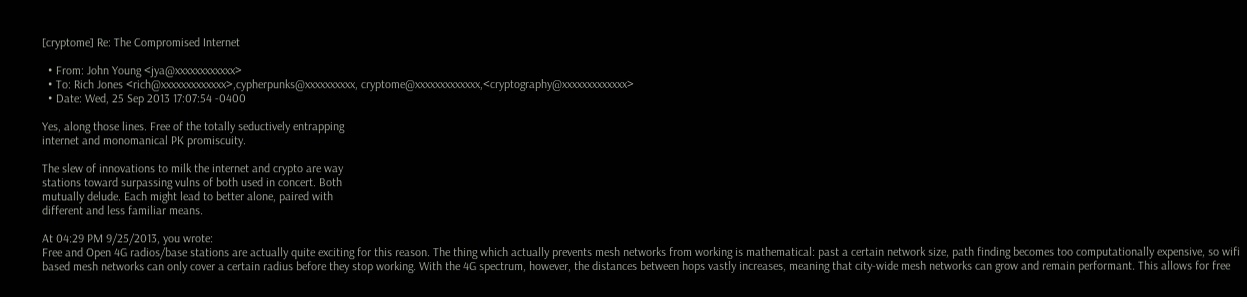[cryptome] Re: The Compromised Internet

  • From: John Young <jya@xxxxxxxxxxxx>
  • To: Rich Jones <rich@xxxxxxxxxxxxx>,cypherpunks@xxxxxxxxxx, cryptome@xxxxxxxxxxxxx,<cryptography@xxxxxxxxxxxxx>
  • Date: Wed, 25 Sep 2013 17:07:54 -0400

Yes, along those lines. Free of the totally seductively entrapping
internet and monomanical PK promiscuity.

The slew of innovations to milk the internet and crypto are way
stations toward surpassing vulns of both used in concert. Both
mutually delude. Each might lead to better alone, paired with
different and less familiar means.

At 04:29 PM 9/25/2013, you wrote:
Free and Open 4G radios/base stations are actually quite exciting for this reason. The thing which actually prevents mesh networks from working is mathematical: past a certain network size, path finding becomes too computationally expensive, so wifi based mesh networks can only cover a certain radius before they stop working. With the 4G spectrum, however, the distances between hops vastly increases, meaning that city-wide mesh networks can grow and remain performant. This allows for free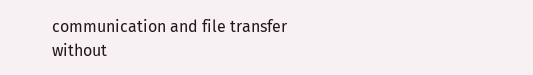communication and file transfer without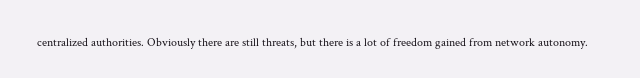centralized authorities. Obviously there are still threats, but there is a lot of freedom gained from network autonomy.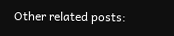Other related posts: